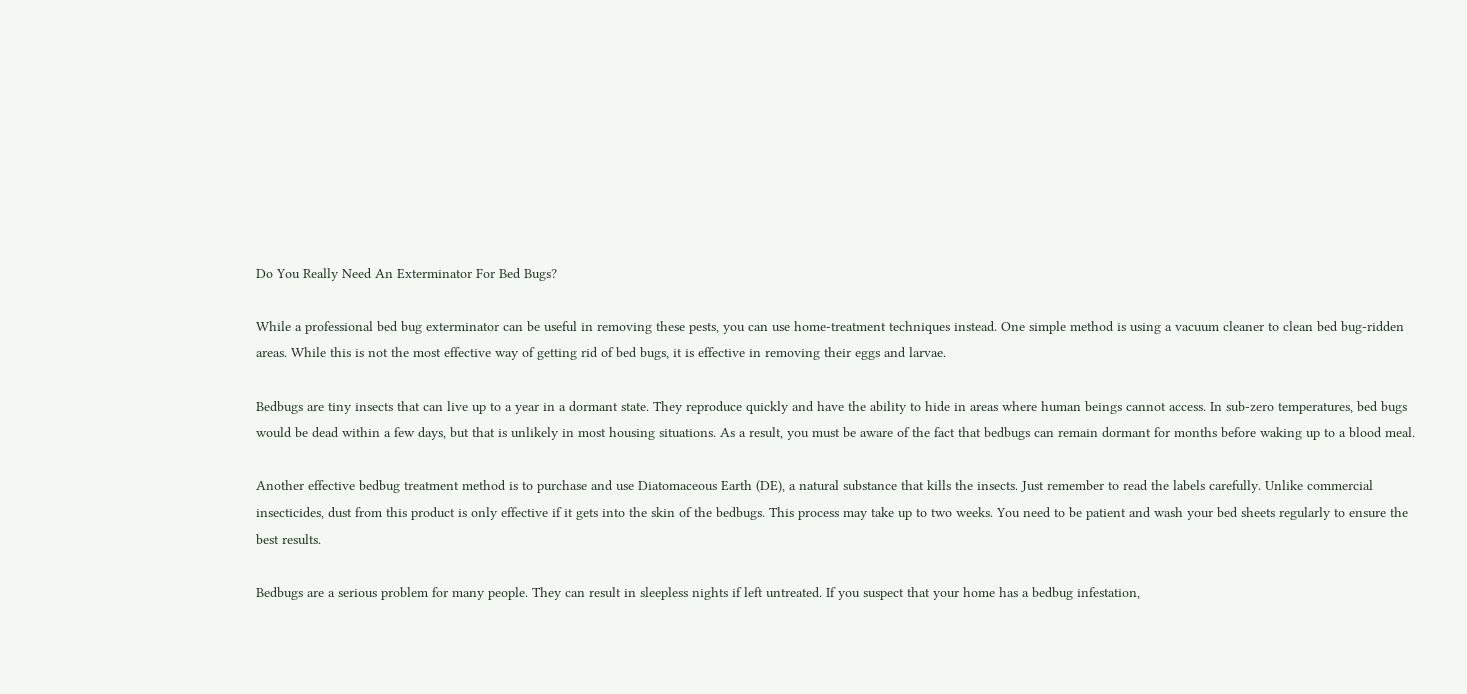Do You Really Need An Exterminator For Bed Bugs?

While a professional bed bug exterminator can be useful in removing these pests, you can use home-treatment techniques instead. One simple method is using a vacuum cleaner to clean bed bug-ridden areas. While this is not the most effective way of getting rid of bed bugs, it is effective in removing their eggs and larvae.

Bedbugs are tiny insects that can live up to a year in a dormant state. They reproduce quickly and have the ability to hide in areas where human beings cannot access. In sub-zero temperatures, bed bugs would be dead within a few days, but that is unlikely in most housing situations. As a result, you must be aware of the fact that bedbugs can remain dormant for months before waking up to a blood meal.

Another effective bedbug treatment method is to purchase and use Diatomaceous Earth (DE), a natural substance that kills the insects. Just remember to read the labels carefully. Unlike commercial insecticides, dust from this product is only effective if it gets into the skin of the bedbugs. This process may take up to two weeks. You need to be patient and wash your bed sheets regularly to ensure the best results.

Bedbugs are a serious problem for many people. They can result in sleepless nights if left untreated. If you suspect that your home has a bedbug infestation,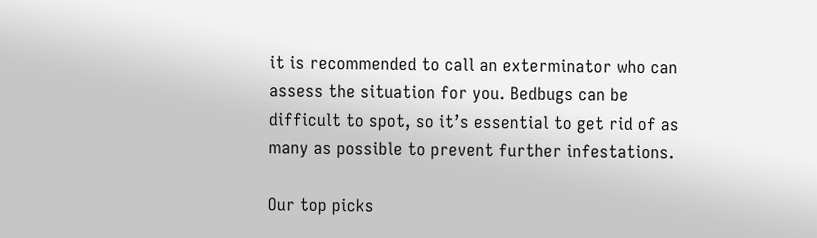it is recommended to call an exterminator who can assess the situation for you. Bedbugs can be difficult to spot, so it’s essential to get rid of as many as possible to prevent further infestations.

Our top picks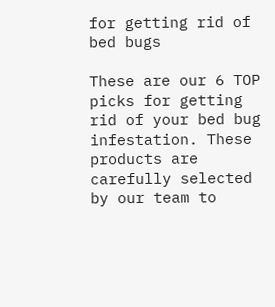for getting rid of bed bugs

These are our 6 TOP picks for getting rid of your bed bug infestation. These products are carefully selected by our team to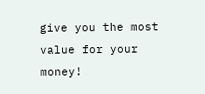give you the most value for your money!